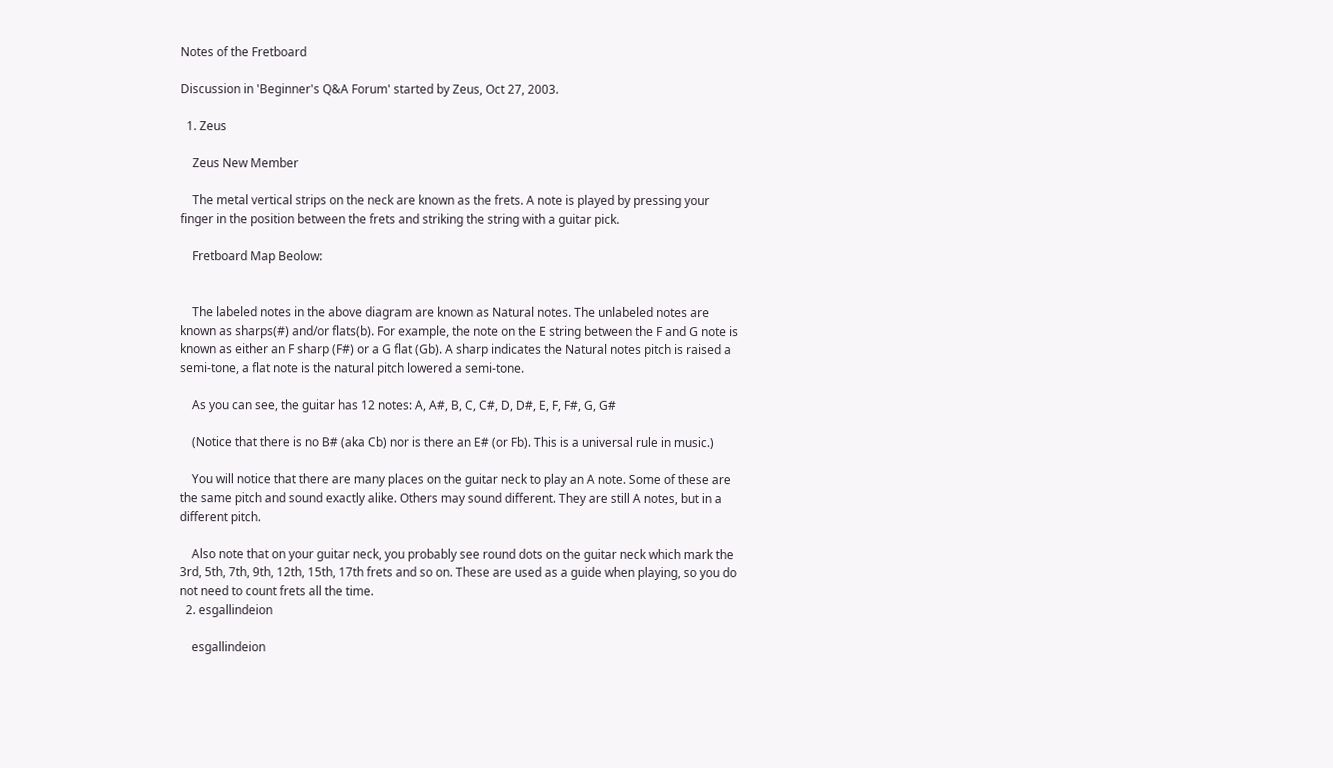Notes of the Fretboard

Discussion in 'Beginner's Q&A Forum' started by Zeus, Oct 27, 2003.

  1. Zeus

    Zeus New Member

    The metal vertical strips on the neck are known as the frets. A note is played by pressing your finger in the position between the frets and striking the string with a guitar pick.

    Fretboard Map Beolow:


    The labeled notes in the above diagram are known as Natural notes. The unlabeled notes are known as sharps(#) and/or flats(b). For example, the note on the E string between the F and G note is known as either an F sharp (F#) or a G flat (Gb). A sharp indicates the Natural notes pitch is raised a semi-tone, a flat note is the natural pitch lowered a semi-tone.

    As you can see, the guitar has 12 notes: A, A#, B, C, C#, D, D#, E, F, F#, G, G#

    (Notice that there is no B# (aka Cb) nor is there an E# (or Fb). This is a universal rule in music.)

    You will notice that there are many places on the guitar neck to play an A note. Some of these are the same pitch and sound exactly alike. Others may sound different. They are still A notes, but in a different pitch.

    Also note that on your guitar neck, you probably see round dots on the guitar neck which mark the 3rd, 5th, 7th, 9th, 12th, 15th, 17th frets and so on. These are used as a guide when playing, so you do not need to count frets all the time.
  2. esgallindeion

    esgallindeion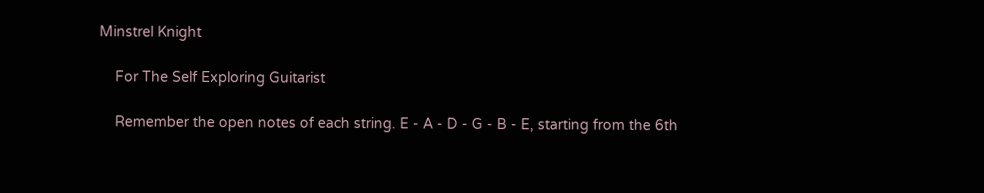Minstrel Knight

    For The Self Exploring Guitarist

    Remember the open notes of each string. E - A - D - G - B - E, starting from the 6th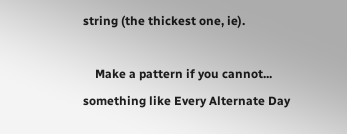string (the thickest one, ie).

    Make a pattern if you cannot... something like Every Alternate Day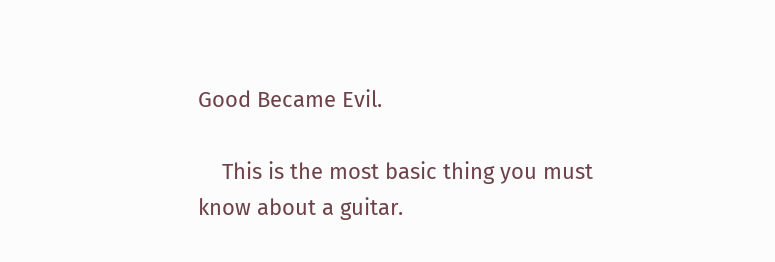Good Became Evil.

    This is the most basic thing you must know about a guitar.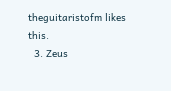theguitaristofm likes this.
  3. Zeus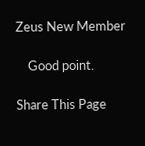Zeus New Member

    Good point.

Share This Page